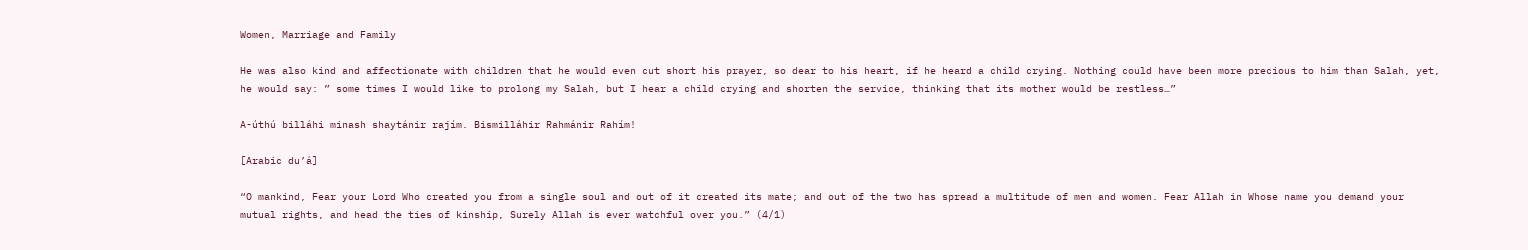Women, Marriage and Family

He was also kind and affectionate with children that he would even cut short his prayer, so dear to his heart, if he heard a child crying. Nothing could have been more precious to him than Salah, yet, he would say: ” some times I would like to prolong my Salah, but I hear a child crying and shorten the service, thinking that its mother would be restless…”

A-úthú billáhi minash shaytánir rajím. Bismilláhir Rahmánir Rahím!

[Arabic du’á]

“O mankind, Fear your Lord Who created you from a single soul and out of it created its mate; and out of the two has spread a multitude of men and women. Fear Allah in Whose name you demand your mutual rights, and head the ties of kinship, Surely Allah is ever watchful over you.” (4/1)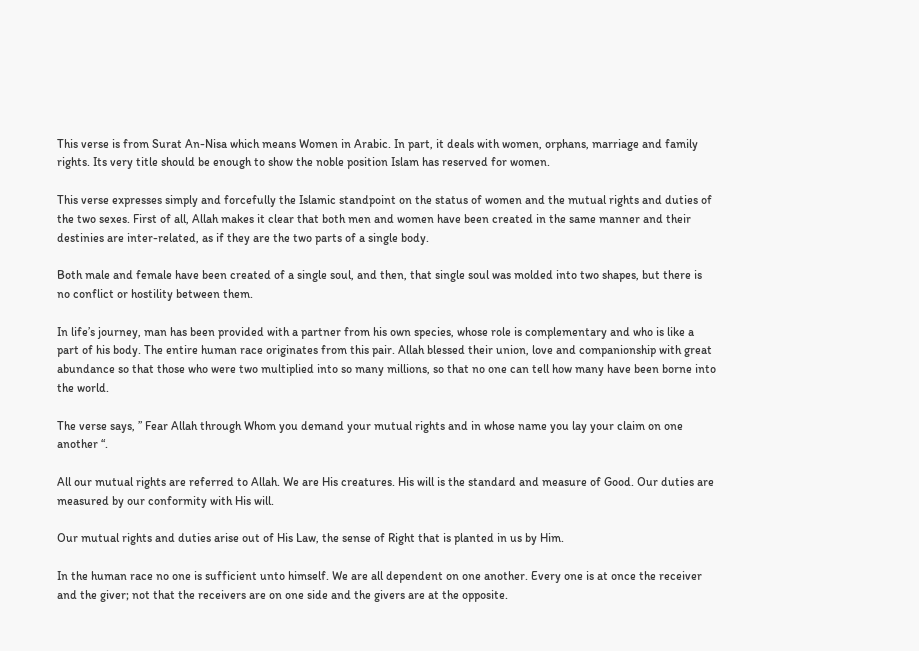This verse is from Surat An-Nisa which means Women in Arabic. In part, it deals with women, orphans, marriage and family rights. Its very title should be enough to show the noble position Islam has reserved for women.

This verse expresses simply and forcefully the Islamic standpoint on the status of women and the mutual rights and duties of the two sexes. First of all, Allah makes it clear that both men and women have been created in the same manner and their destinies are inter-related, as if they are the two parts of a single body.

Both male and female have been created of a single soul, and then, that single soul was molded into two shapes, but there is no conflict or hostility between them.

In life’s journey, man has been provided with a partner from his own species, whose role is complementary and who is like a part of his body. The entire human race originates from this pair. Allah blessed their union, love and companionship with great abundance so that those who were two multiplied into so many millions, so that no one can tell how many have been borne into the world.

The verse says, ” Fear Allah through Whom you demand your mutual rights and in whose name you lay your claim on one another “.

All our mutual rights are referred to Allah. We are His creatures. His will is the standard and measure of Good. Our duties are measured by our conformity with His will.

Our mutual rights and duties arise out of His Law, the sense of Right that is planted in us by Him.

In the human race no one is sufficient unto himself. We are all dependent on one another. Every one is at once the receiver and the giver; not that the receivers are on one side and the givers are at the opposite.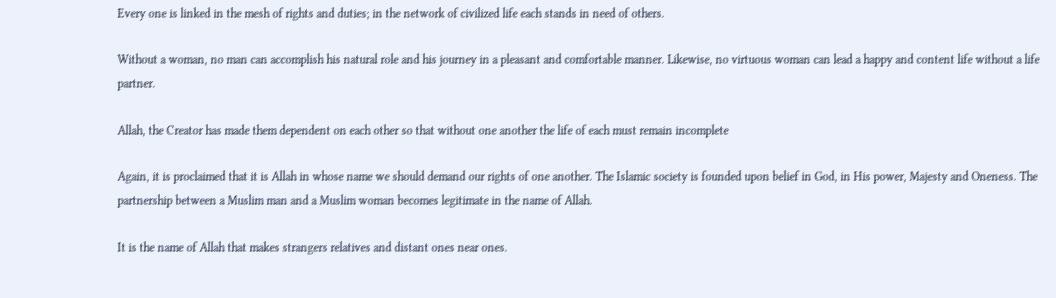Every one is linked in the mesh of rights and duties; in the network of civilized life each stands in need of others.

Without a woman, no man can accomplish his natural role and his journey in a pleasant and comfortable manner. Likewise, no virtuous woman can lead a happy and content life without a life partner.

Allah, the Creator has made them dependent on each other so that without one another the life of each must remain incomplete

Again, it is proclaimed that it is Allah in whose name we should demand our rights of one another. The Islamic society is founded upon belief in God, in His power, Majesty and Oneness. The partnership between a Muslim man and a Muslim woman becomes legitimate in the name of Allah.

It is the name of Allah that makes strangers relatives and distant ones near ones.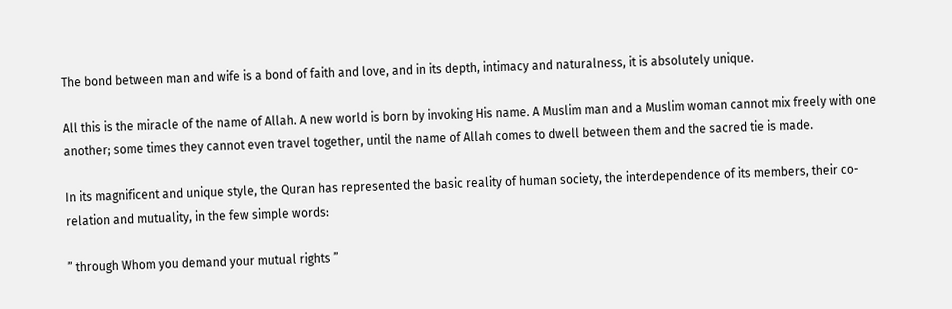The bond between man and wife is a bond of faith and love, and in its depth, intimacy and naturalness, it is absolutely unique.

All this is the miracle of the name of Allah. A new world is born by invoking His name. A Muslim man and a Muslim woman cannot mix freely with one another; some times they cannot even travel together, until the name of Allah comes to dwell between them and the sacred tie is made.

In its magnificent and unique style, the Quran has represented the basic reality of human society, the interdependence of its members, their co-relation and mutuality, in the few simple words:

” through Whom you demand your mutual rights ”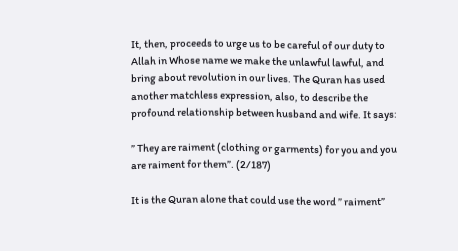It, then, proceeds to urge us to be careful of our duty to Allah in Whose name we make the unlawful lawful, and bring about revolution in our lives. The Quran has used another matchless expression, also, to describe the profound relationship between husband and wife. It says:

” They are raiment (clothing or garments) for you and you are raiment for them”. (2/187)

It is the Quran alone that could use the word ” raiment”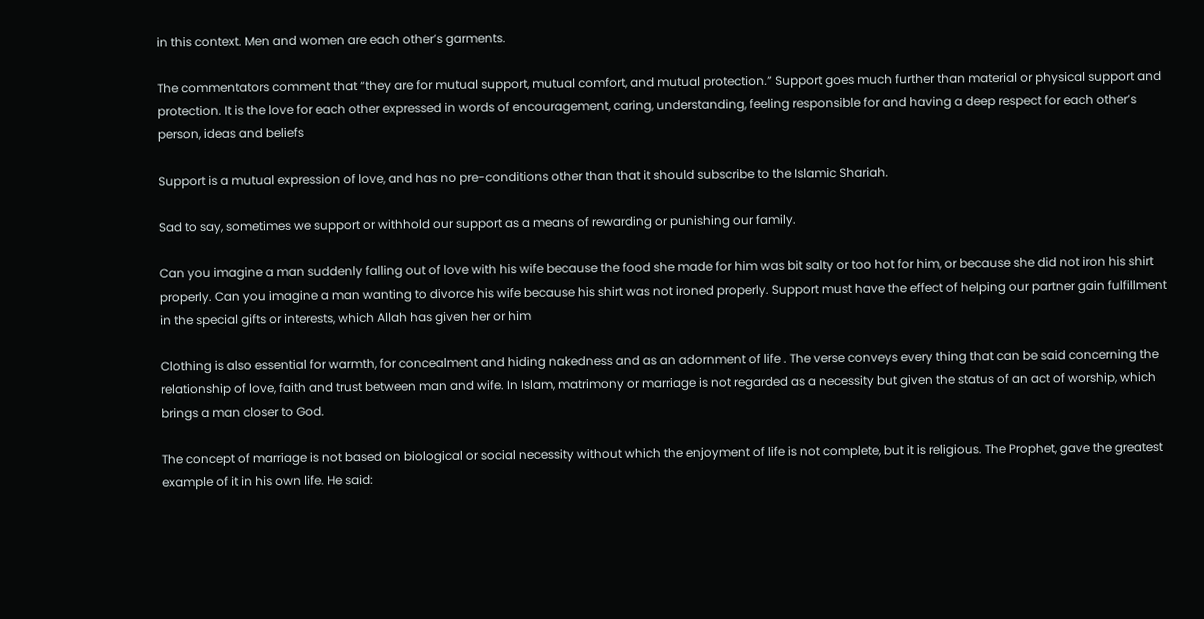in this context. Men and women are each other’s garments.

The commentators comment that “they are for mutual support, mutual comfort, and mutual protection.” Support goes much further than material or physical support and protection. It is the love for each other expressed in words of encouragement, caring, understanding, feeling responsible for and having a deep respect for each other’s person, ideas and beliefs

Support is a mutual expression of love, and has no pre-conditions other than that it should subscribe to the Islamic Shariah.

Sad to say, sometimes we support or withhold our support as a means of rewarding or punishing our family.

Can you imagine a man suddenly falling out of love with his wife because the food she made for him was bit salty or too hot for him, or because she did not iron his shirt properly. Can you imagine a man wanting to divorce his wife because his shirt was not ironed properly. Support must have the effect of helping our partner gain fulfillment in the special gifts or interests, which Allah has given her or him

Clothing is also essential for warmth, for concealment and hiding nakedness and as an adornment of life . The verse conveys every thing that can be said concerning the relationship of love, faith and trust between man and wife. In Islam, matrimony or marriage is not regarded as a necessity but given the status of an act of worship, which brings a man closer to God.

The concept of marriage is not based on biological or social necessity without which the enjoyment of life is not complete, but it is religious. The Prophet, gave the greatest example of it in his own life. He said: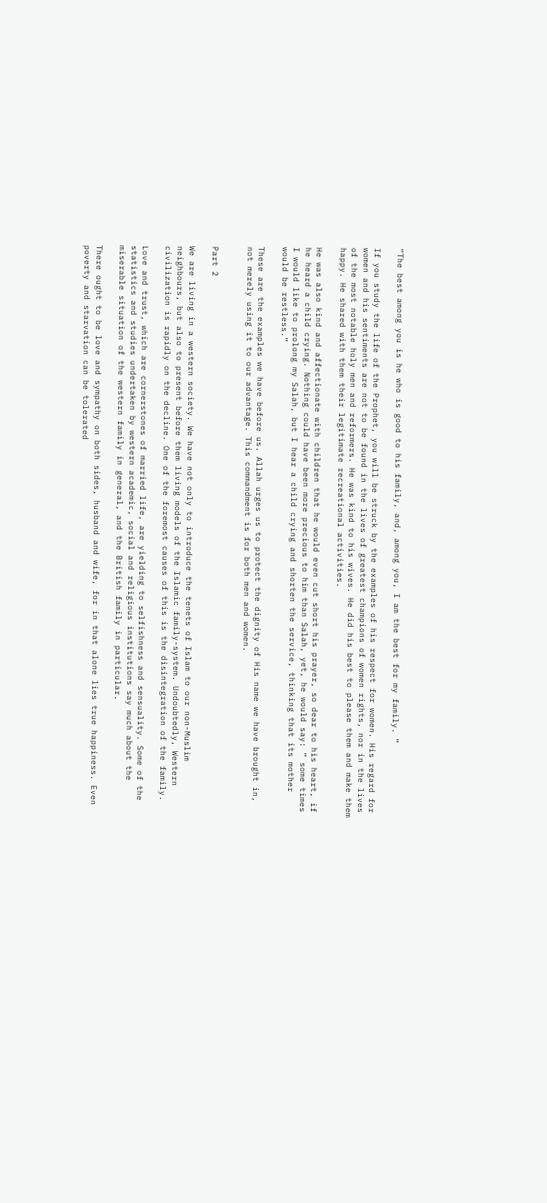“The best among you is he who is good to his family, and, among you, I am the best for my family. ”

If you study the life of the Prophet, you will be struck by the examples of his respect for women. His regard for women and his sentiments are not to be found in the lives of greatest champions of women rights, nor in the lives of the most notable holy men and reformers. He was kind to his wives. He did his best to please them and make them happy. He shared with them their legitimate recreational activities.

He was also kind and affectionate with children that he would even cut short his prayer, so dear to his heart, if he heard a child crying. Nothing could have been more precious to him than Salah, yet, he would say: ” some times I would like to prolong my Salah, but I hear a child crying and shorten the service, thinking that its mother would be restless.”

These are the examples we have before us. Allah urges us to protect the dignity of His name we have brought in, not merely using it to our advantage. This commandment is for both men and women.


Part 2

We are living in a western society. We have not only to introduce the tenets of Islam to our non-Muslim neighbours, but also to present before them living models of the Islamic family-system. Undoubtedly, Western civilization is rapidly on the decline. One of the foremost causes of this is the disintegration of the family.

Love and trust, which are cornerstones of married life, are yielding to selfishness and sensuality. Some of the statistics and studies undertaken by western academic, social and religious institutions say much about the miserable situation of the western family in general, and the British family in particular.

There ought to be love and sympathy on both sides, husband and wife, for in that alone lies true happiness. Even poverty and starvation can be tolerated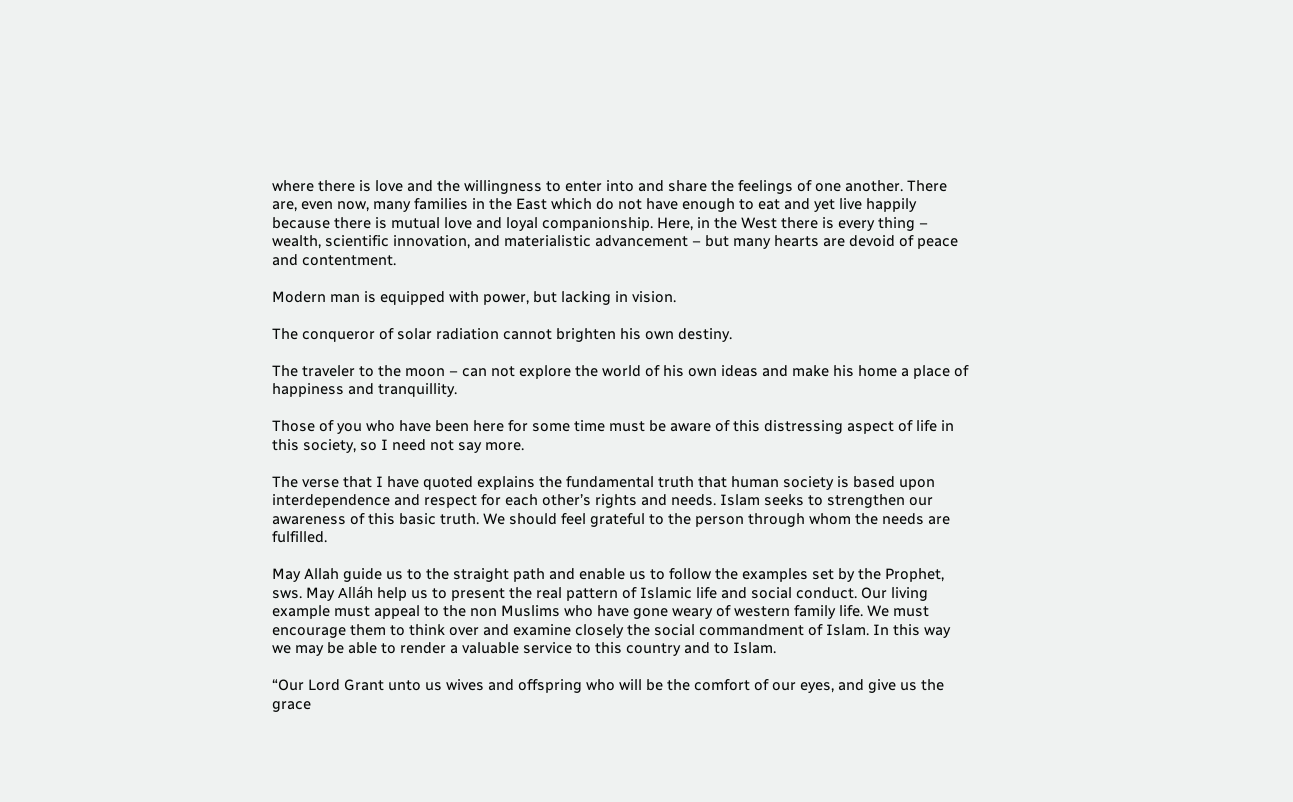where there is love and the willingness to enter into and share the feelings of one another. There are, even now, many families in the East which do not have enough to eat and yet live happily because there is mutual love and loyal companionship. Here, in the West there is every thing – wealth, scientific innovation, and materialistic advancement – but many hearts are devoid of peace and contentment.

Modern man is equipped with power, but lacking in vision.

The conqueror of solar radiation cannot brighten his own destiny.

The traveler to the moon – can not explore the world of his own ideas and make his home a place of happiness and tranquillity.

Those of you who have been here for some time must be aware of this distressing aspect of life in this society, so I need not say more.

The verse that I have quoted explains the fundamental truth that human society is based upon interdependence and respect for each other’s rights and needs. Islam seeks to strengthen our awareness of this basic truth. We should feel grateful to the person through whom the needs are fulfilled.

May Allah guide us to the straight path and enable us to follow the examples set by the Prophet, sws. May Alláh help us to present the real pattern of Islamic life and social conduct. Our living example must appeal to the non Muslims who have gone weary of western family life. We must encourage them to think over and examine closely the social commandment of Islam. In this way we may be able to render a valuable service to this country and to Islam.

“Our Lord Grant unto us wives and offspring who will be the comfort of our eyes, and give us the grace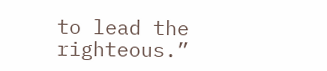to lead the righteous.”